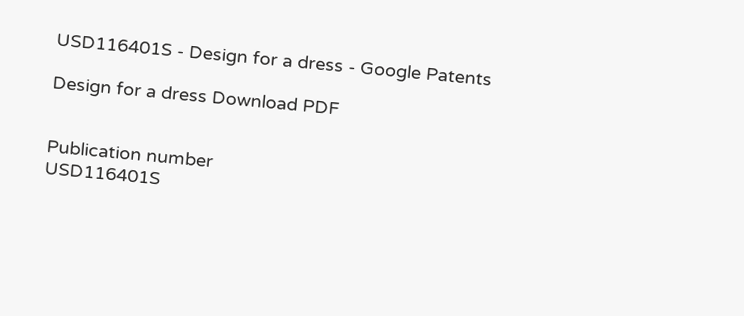USD116401S - Design for a dress - Google Patents

Design for a dress Download PDF


Publication number
USD116401S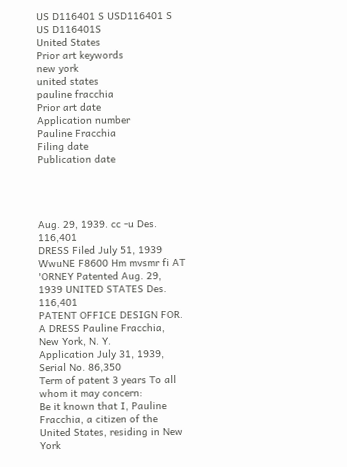US D116401 S USD116401 S US D116401S
United States
Prior art keywords
new york
united states
pauline fracchia
Prior art date
Application number
Pauline Fracchia
Filing date
Publication date




Aug. 29, 1939. cc -u Des. 116,401
DRESS Filed July 51, 1939 WwuNE F8600 Hm mvsmr fi AT 'ORNEY Patented Aug. 29, 1939 UNITED STATES Des. 116,401
PATENT OFFICE DESIGN FOR. A DRESS Pauline Fracchia, New York, N. Y.
Application July 31, 1939, Serial No. 86,350
Term of patent 3 years To all whom it may concern:
Be it known that I, Pauline Fracchia, a citizen of the United States, residing in New York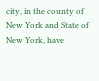city, in the county of New York and State of New York, have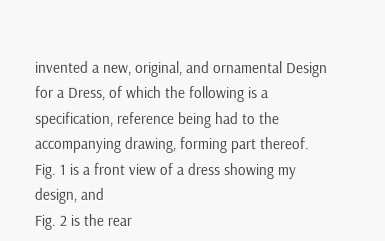invented a new, original, and ornamental Design for a Dress, of which the following is a specification, reference being had to the accompanying drawing, forming part thereof.
Fig. 1 is a front view of a dress showing my design, and
Fig. 2 is the rear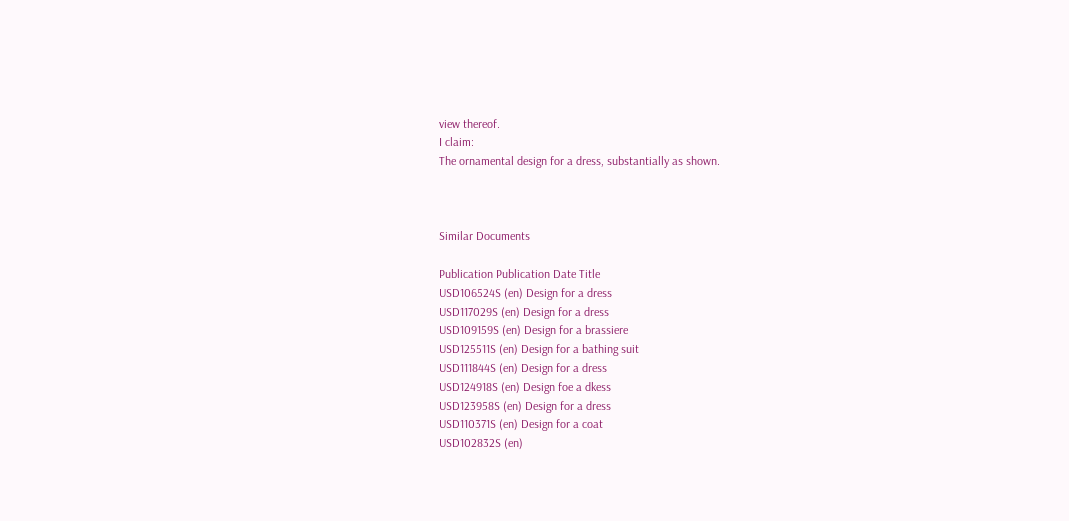view thereof.
I claim:
The ornamental design for a dress, substantially as shown.



Similar Documents

Publication Publication Date Title
USD106524S (en) Design for a dress
USD117029S (en) Design for a dress
USD109159S (en) Design for a brassiere
USD125511S (en) Design for a bathing suit
USD111844S (en) Design for a dress
USD124918S (en) Design foe a dkess
USD123958S (en) Design for a dress
USD110371S (en) Design for a coat
USD102832S (en)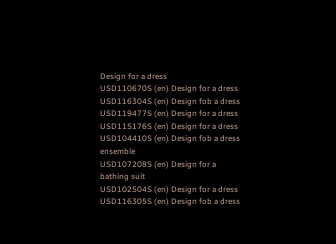Design for a dress
USD110670S (en) Design for a dress
USD116304S (en) Design fob a dress
USD119477S (en) Design for a dress
USD115176S (en) Design for a dress
USD104410S (en) Design fob a dress ensemble
USD107208S (en) Design for a bathing suit
USD102504S (en) Design for a dress
USD116305S (en) Design fob a dress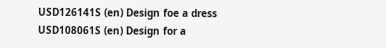USD126141S (en) Design foe a dress
USD108061S (en) Design for a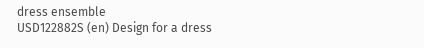dress ensemble
USD122882S (en) Design for a dress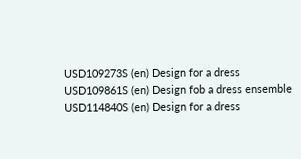USD109273S (en) Design for a dress
USD109861S (en) Design fob a dress ensemble
USD114840S (en) Design for a dress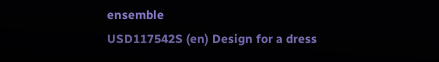ensemble
USD117542S (en) Design for a dress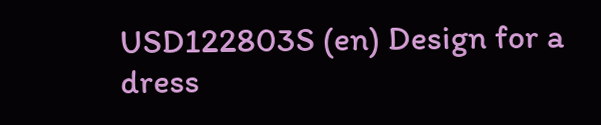USD122803S (en) Design for a dress